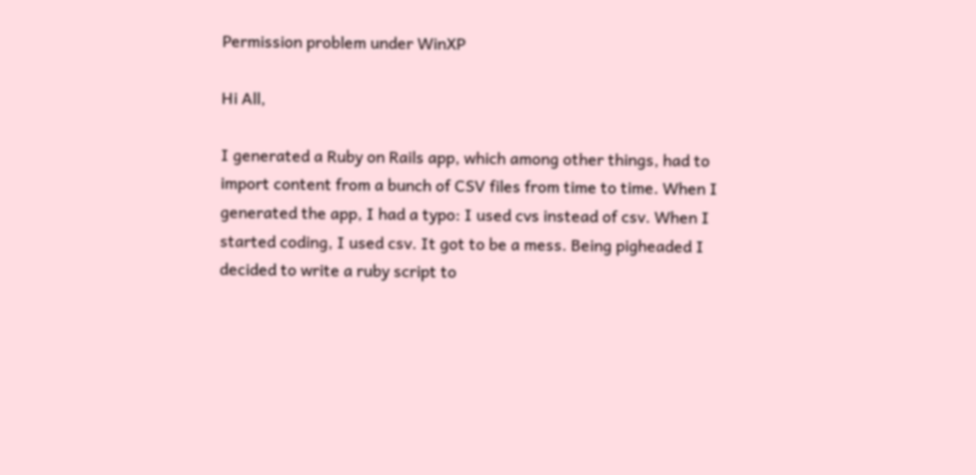Permission problem under WinXP

Hi All,

I generated a Ruby on Rails app, which among other things, had to
import content from a bunch of CSV files from time to time. When I
generated the app, I had a typo: I used cvs instead of csv. When I
started coding, I used csv. It got to be a mess. Being pigheaded I
decided to write a ruby script to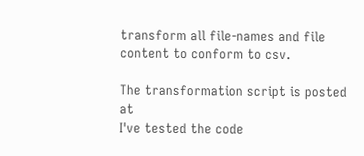transform all file-names and file
content to conform to csv.

The transformation script is posted at
I've tested the code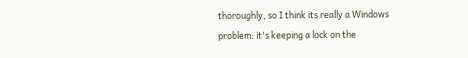thoroughly, so I think its really a Windows
problem: it's keeping a lock on the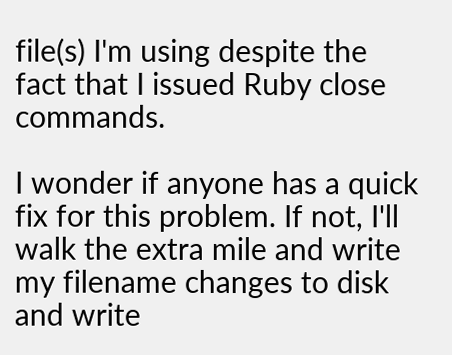file(s) I'm using despite the
fact that I issued Ruby close commands.

I wonder if anyone has a quick fix for this problem. If not, I'll
walk the extra mile and write my filename changes to disk and write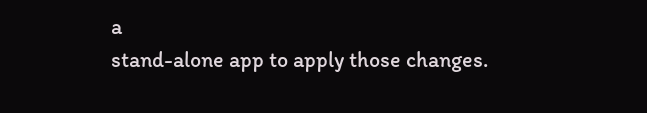a
stand-alone app to apply those changes.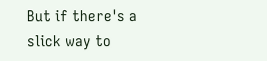But if there's a slick way to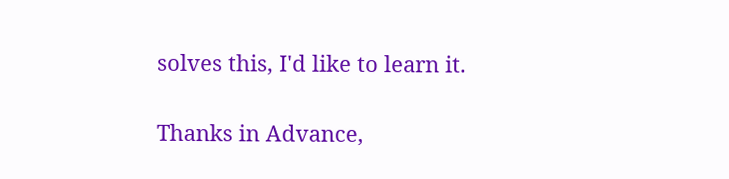solves this, I'd like to learn it.

Thanks in Advance,